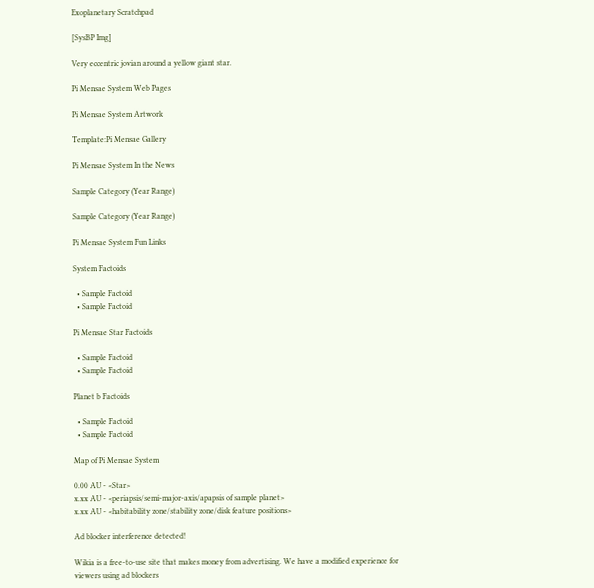Exoplanetary Scratchpad

[SysBP Img]

Very eccentric jovian around a yellow giant star.

Pi Mensae System Web Pages

Pi Mensae System Artwork

Template:Pi Mensae Gallery

Pi Mensae System In the News

Sample Category (Year Range)

Sample Category (Year Range)

Pi Mensae System Fun Links

System Factoids

  • Sample Factoid
  • Sample Factoid

Pi Mensae Star Factoids

  • Sample Factoid
  • Sample Factoid

Planet b Factoids

  • Sample Factoid
  • Sample Factoid

Map of Pi Mensae System

0.00 AU - <Star>
x.xx AU - <periapsis/semi-major-axis/apapsis of sample planet>
x.xx AU - <habitability zone/stability zone/disk feature positions>

Ad blocker interference detected!

Wikia is a free-to-use site that makes money from advertising. We have a modified experience for viewers using ad blockers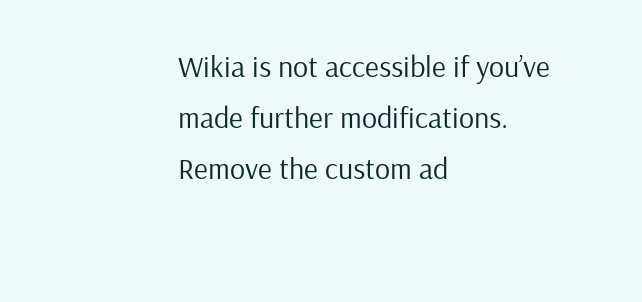Wikia is not accessible if you’ve made further modifications. Remove the custom ad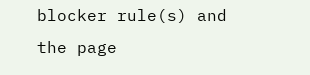blocker rule(s) and the page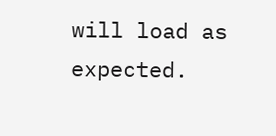will load as expected.